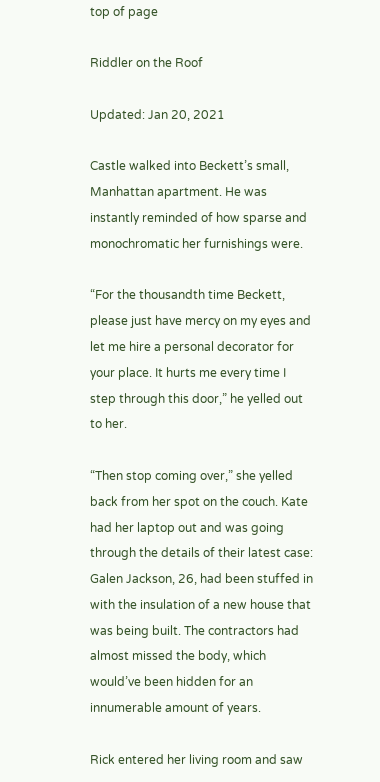top of page

Riddler on the Roof

Updated: Jan 20, 2021

Castle walked into Beckett’s small, Manhattan apartment. He was instantly reminded of how sparse and monochromatic her furnishings were.

“For the thousandth time Beckett, please just have mercy on my eyes and let me hire a personal decorator for your place. It hurts me every time I step through this door,” he yelled out to her.

“Then stop coming over,” she yelled back from her spot on the couch. Kate had her laptop out and was going through the details of their latest case: Galen Jackson, 26, had been stuffed in with the insulation of a new house that was being built. The contractors had almost missed the body, which would’ve been hidden for an innumerable amount of years.

Rick entered her living room and saw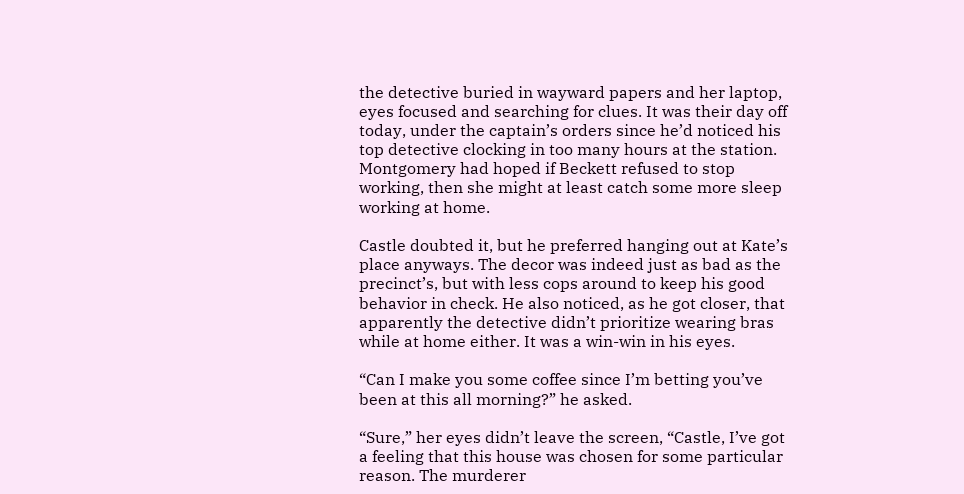the detective buried in wayward papers and her laptop, eyes focused and searching for clues. It was their day off today, under the captain’s orders since he’d noticed his top detective clocking in too many hours at the station. Montgomery had hoped if Beckett refused to stop working, then she might at least catch some more sleep working at home.

Castle doubted it, but he preferred hanging out at Kate’s place anyways. The decor was indeed just as bad as the precinct’s, but with less cops around to keep his good behavior in check. He also noticed, as he got closer, that apparently the detective didn’t prioritize wearing bras while at home either. It was a win-win in his eyes.

“Can I make you some coffee since I’m betting you’ve been at this all morning?” he asked.

“Sure,” her eyes didn’t leave the screen, “Castle, I’ve got a feeling that this house was chosen for some particular reason. The murderer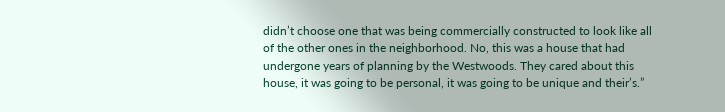didn’t choose one that was being commercially constructed to look like all of the other ones in the neighborhood. No, this was a house that had undergone years of planning by the Westwoods. They cared about this house, it was going to be personal, it was going to be unique and their’s.”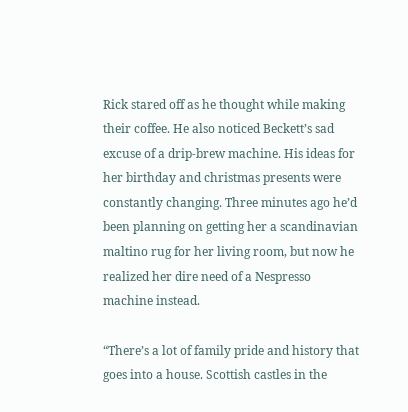Rick stared off as he thought while making their coffee. He also noticed Beckett’s sad excuse of a drip-brew machine. His ideas for her birthday and christmas presents were constantly changing. Three minutes ago he’d been planning on getting her a scandinavian maltino rug for her living room, but now he realized her dire need of a Nespresso machine instead.

“There’s a lot of family pride and history that goes into a house. Scottish castles in the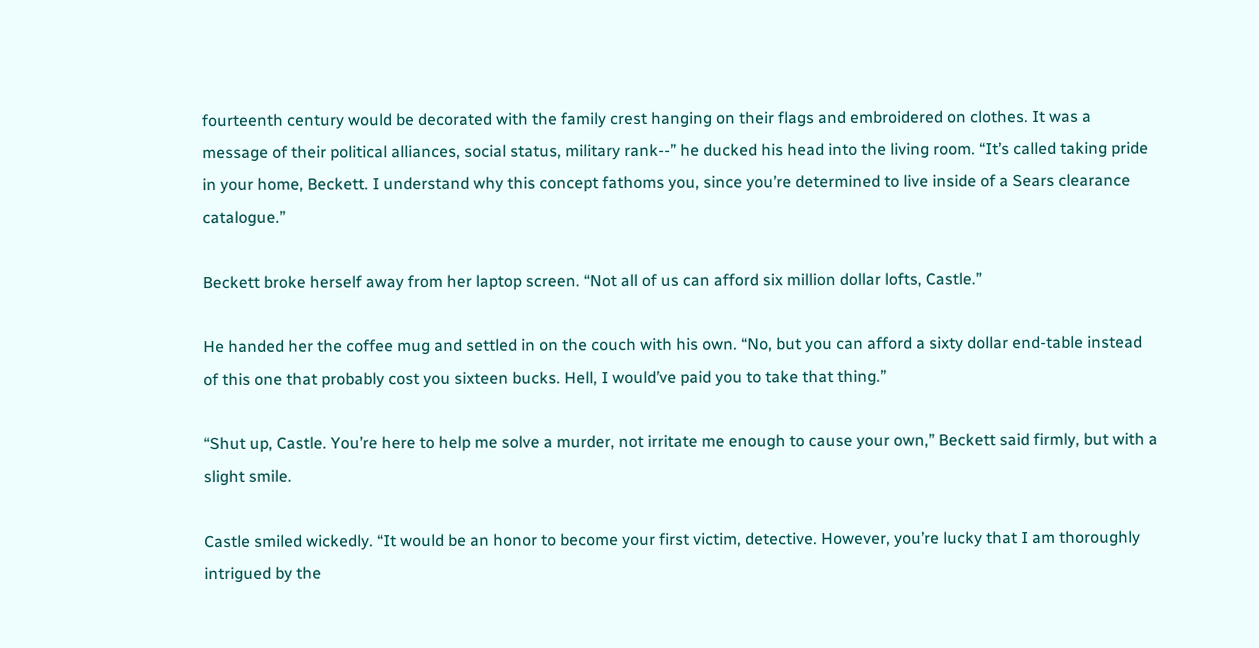fourteenth century would be decorated with the family crest hanging on their flags and embroidered on clothes. It was a message of their political alliances, social status, military rank--” he ducked his head into the living room. “It’s called taking pride in your home, Beckett. I understand why this concept fathoms you, since you’re determined to live inside of a Sears clearance catalogue.”

Beckett broke herself away from her laptop screen. “Not all of us can afford six million dollar lofts, Castle.”

He handed her the coffee mug and settled in on the couch with his own. “No, but you can afford a sixty dollar end-table instead of this one that probably cost you sixteen bucks. Hell, I would’ve paid you to take that thing.”

“Shut up, Castle. You’re here to help me solve a murder, not irritate me enough to cause your own,” Beckett said firmly, but with a slight smile.

Castle smiled wickedly. “It would be an honor to become your first victim, detective. However, you’re lucky that I am thoroughly intrigued by the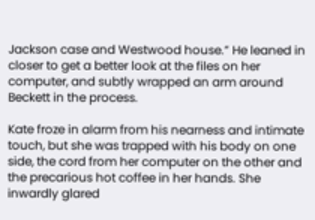Jackson case and Westwood house.” He leaned in closer to get a better look at the files on her computer, and subtly wrapped an arm around Beckett in the process.

Kate froze in alarm from his nearness and intimate touch, but she was trapped with his body on one side, the cord from her computer on the other and the precarious hot coffee in her hands. She inwardly glared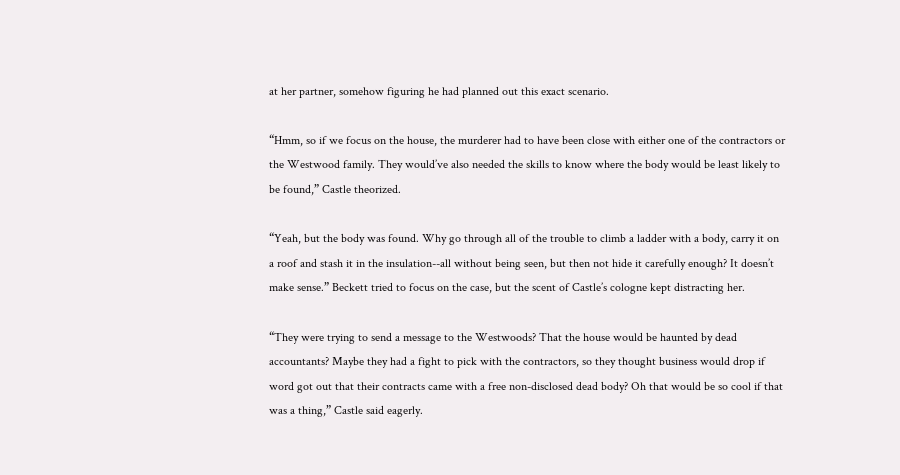at her partner, somehow figuring he had planned out this exact scenario.

“Hmm, so if we focus on the house, the murderer had to have been close with either one of the contractors or the Westwood family. They would’ve also needed the skills to know where the body would be least likely to be found,” Castle theorized.

“Yeah, but the body was found. Why go through all of the trouble to climb a ladder with a body, carry it on a roof and stash it in the insulation--all without being seen, but then not hide it carefully enough? It doesn’t make sense.” Beckett tried to focus on the case, but the scent of Castle’s cologne kept distracting her.

“They were trying to send a message to the Westwoods? That the house would be haunted by dead accountants? Maybe they had a fight to pick with the contractors, so they thought business would drop if word got out that their contracts came with a free non-disclosed dead body? Oh that would be so cool if that was a thing,” Castle said eagerly.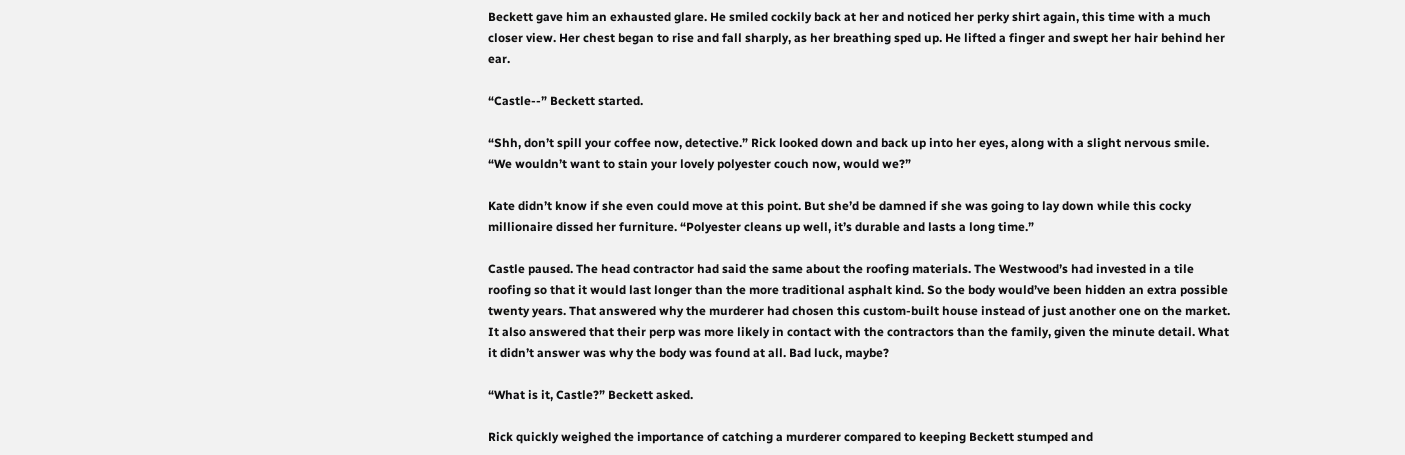Beckett gave him an exhausted glare. He smiled cockily back at her and noticed her perky shirt again, this time with a much closer view. Her chest began to rise and fall sharply, as her breathing sped up. He lifted a finger and swept her hair behind her ear.

“Castle--” Beckett started.

“Shh, don’t spill your coffee now, detective.” Rick looked down and back up into her eyes, along with a slight nervous smile. “We wouldn’t want to stain your lovely polyester couch now, would we?”

Kate didn’t know if she even could move at this point. But she’d be damned if she was going to lay down while this cocky millionaire dissed her furniture. “Polyester cleans up well, it’s durable and lasts a long time.”

Castle paused. The head contractor had said the same about the roofing materials. The Westwood’s had invested in a tile roofing so that it would last longer than the more traditional asphalt kind. So the body would’ve been hidden an extra possible twenty years. That answered why the murderer had chosen this custom-built house instead of just another one on the market. It also answered that their perp was more likely in contact with the contractors than the family, given the minute detail. What it didn’t answer was why the body was found at all. Bad luck, maybe?

“What is it, Castle?” Beckett asked.

Rick quickly weighed the importance of catching a murderer compared to keeping Beckett stumped and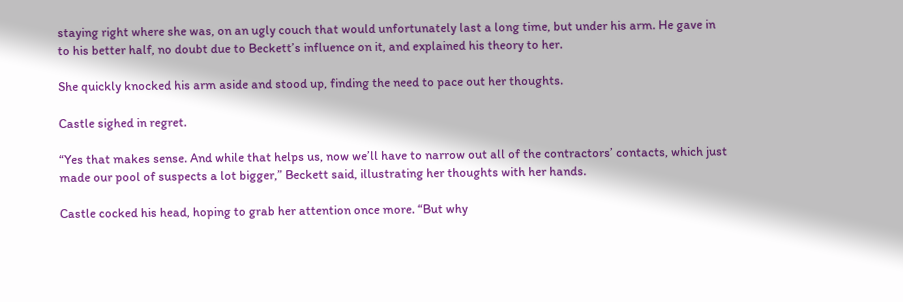staying right where she was, on an ugly couch that would unfortunately last a long time, but under his arm. He gave in to his better half, no doubt due to Beckett’s influence on it, and explained his theory to her.

She quickly knocked his arm aside and stood up, finding the need to pace out her thoughts.

Castle sighed in regret.

“Yes that makes sense. And while that helps us, now we’ll have to narrow out all of the contractors’ contacts, which just made our pool of suspects a lot bigger,” Beckett said, illustrating her thoughts with her hands.

Castle cocked his head, hoping to grab her attention once more. “But why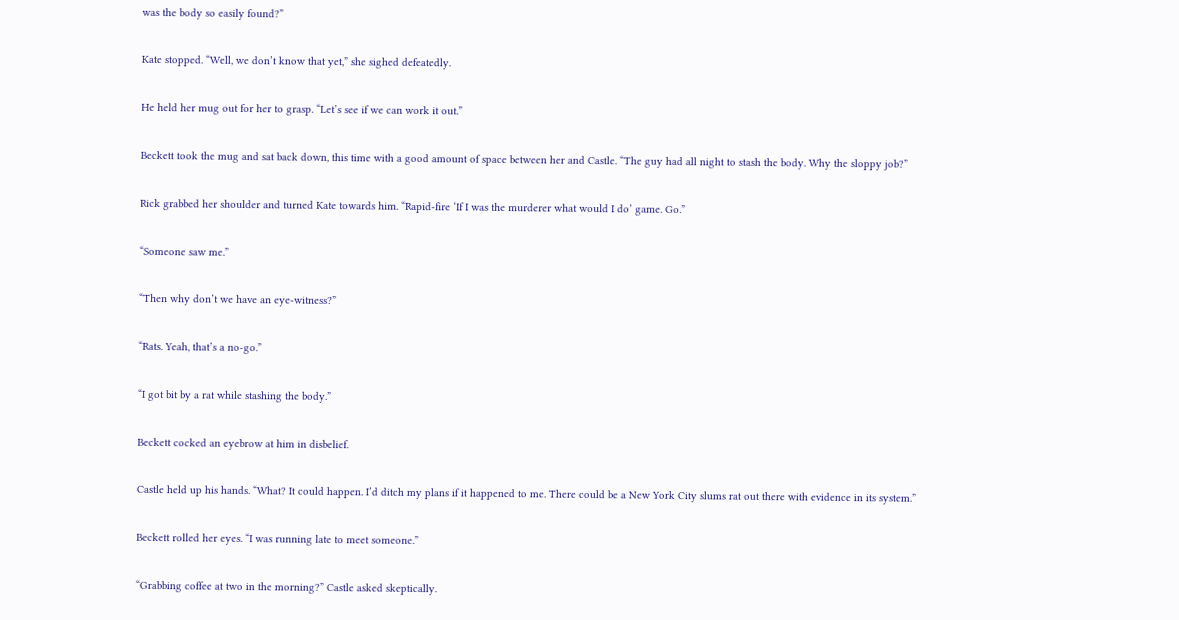was the body so easily found?”

Kate stopped. “Well, we don’t know that yet,” she sighed defeatedly.

He held her mug out for her to grasp. “Let’s see if we can work it out.”

Beckett took the mug and sat back down, this time with a good amount of space between her and Castle. “The guy had all night to stash the body. Why the sloppy job?”

Rick grabbed her shoulder and turned Kate towards him. “Rapid-fire ‘If I was the murderer what would I do’ game. Go.”

“Someone saw me.”

“Then why don’t we have an eye-witness?”

“Rats. Yeah, that’s a no-go.”

“I got bit by a rat while stashing the body.”

Beckett cocked an eyebrow at him in disbelief.

Castle held up his hands. “What? It could happen. I’d ditch my plans if it happened to me. There could be a New York City slums rat out there with evidence in its system.”

Beckett rolled her eyes. “I was running late to meet someone.”

“Grabbing coffee at two in the morning?” Castle asked skeptically.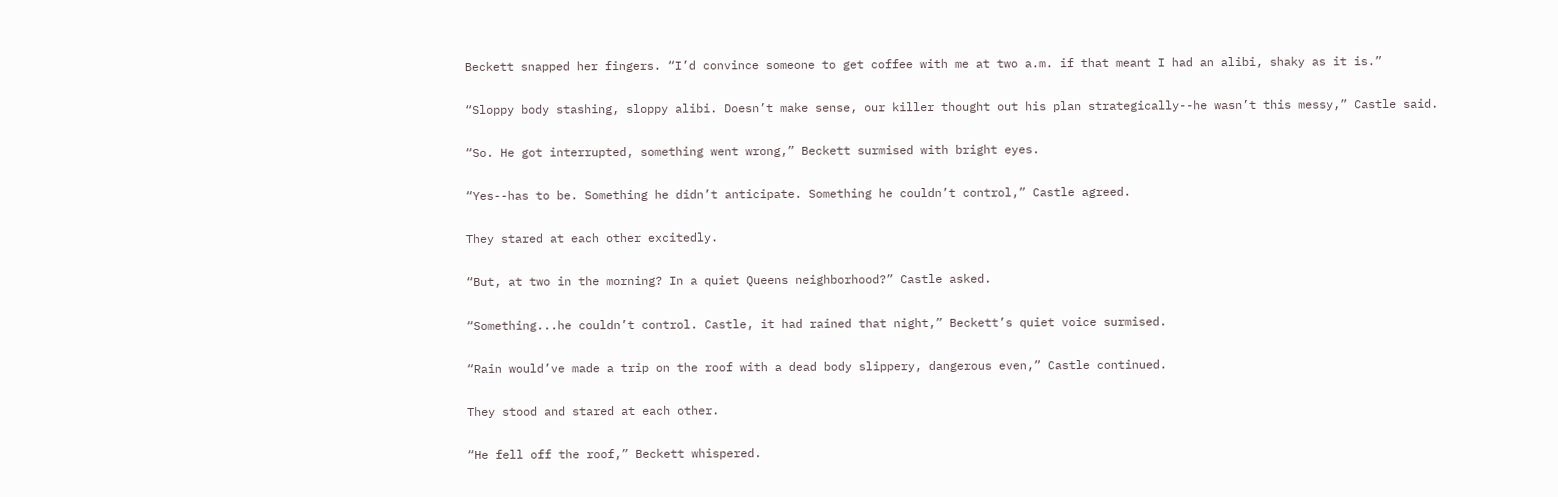Beckett snapped her fingers. “I’d convince someone to get coffee with me at two a.m. if that meant I had an alibi, shaky as it is.”

“Sloppy body stashing, sloppy alibi. Doesn’t make sense, our killer thought out his plan strategically--he wasn’t this messy,” Castle said.

“So. He got interrupted, something went wrong,” Beckett surmised with bright eyes.

“Yes--has to be. Something he didn’t anticipate. Something he couldn’t control,” Castle agreed.

They stared at each other excitedly.

“But, at two in the morning? In a quiet Queens neighborhood?” Castle asked.

“Something...he couldn’t control. Castle, it had rained that night,” Beckett’s quiet voice surmised.

“Rain would’ve made a trip on the roof with a dead body slippery, dangerous even,” Castle continued.

They stood and stared at each other.

“He fell off the roof,” Beckett whispered.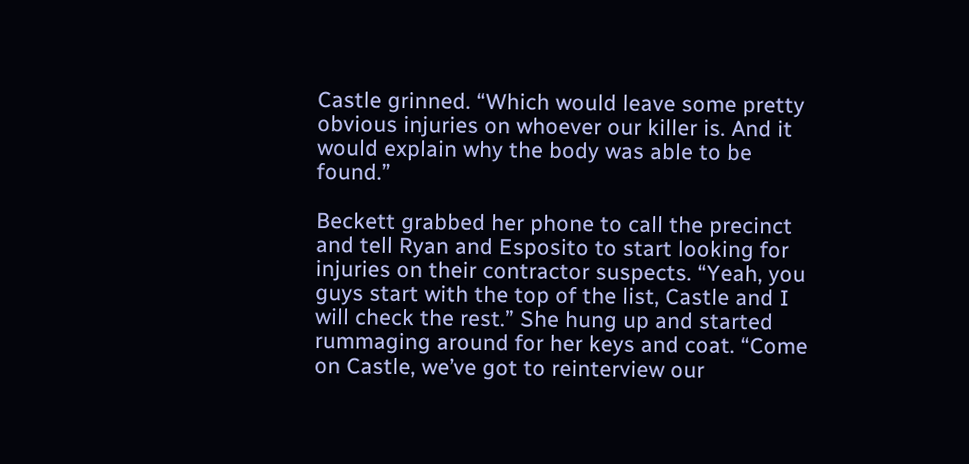Castle grinned. “Which would leave some pretty obvious injuries on whoever our killer is. And it would explain why the body was able to be found.”

Beckett grabbed her phone to call the precinct and tell Ryan and Esposito to start looking for injuries on their contractor suspects. “Yeah, you guys start with the top of the list, Castle and I will check the rest.” She hung up and started rummaging around for her keys and coat. “Come on Castle, we’ve got to reinterview our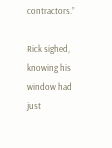contractors.”

Rick sighed, knowing his window had just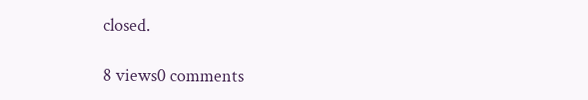closed.

8 views0 comments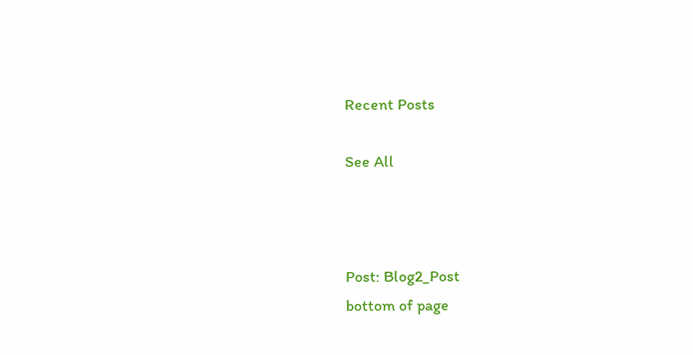Recent Posts

See All



Post: Blog2_Post
bottom of page